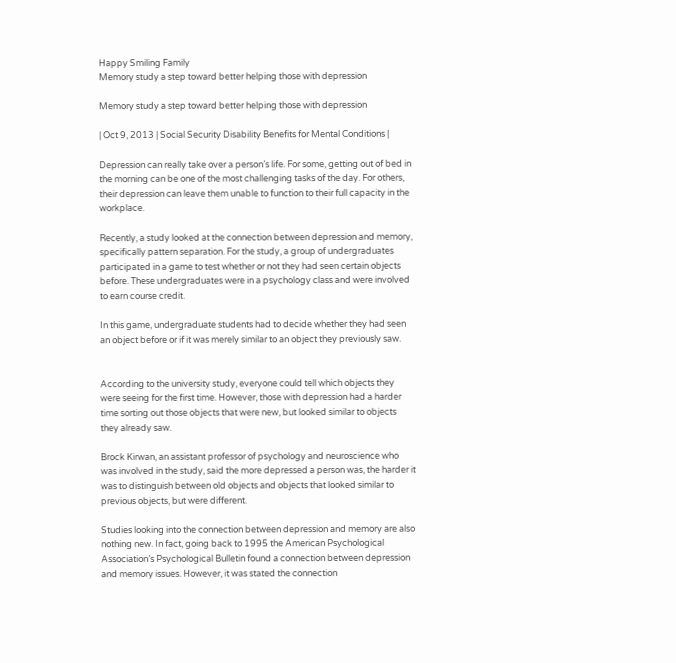Happy Smiling Family
Memory study a step toward better helping those with depression

Memory study a step toward better helping those with depression

| Oct 9, 2013 | Social Security Disability Benefits for Mental Conditions |

Depression can really take over a person’s life. For some, getting out of bed in the morning can be one of the most challenging tasks of the day. For others, their depression can leave them unable to function to their full capacity in the workplace.

Recently, a study looked at the connection between depression and memory, specifically pattern separation. For the study, a group of undergraduates participated in a game to test whether or not they had seen certain objects before. These undergraduates were in a psychology class and were involved to earn course credit.

In this game, undergraduate students had to decide whether they had seen an object before or if it was merely similar to an object they previously saw.


According to the university study, everyone could tell which objects they were seeing for the first time. However, those with depression had a harder time sorting out those objects that were new, but looked similar to objects they already saw.

Brock Kirwan, an assistant professor of psychology and neuroscience who was involved in the study, said the more depressed a person was, the harder it was to distinguish between old objects and objects that looked similar to previous objects, but were different.

Studies looking into the connection between depression and memory are also nothing new. In fact, going back to 1995 the American Psychological Association’s Psychological Bulletin found a connection between depression and memory issues. However, it was stated the connection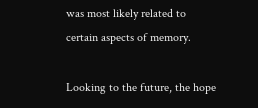was most likely related to certain aspects of memory.

Looking to the future, the hope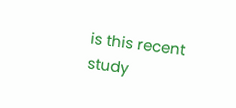is this recent study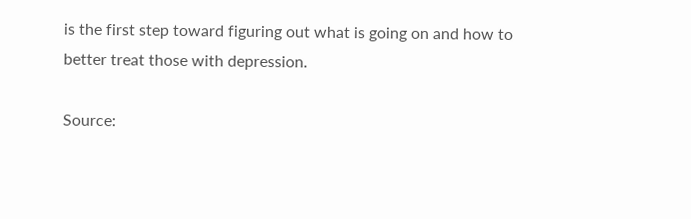is the first step toward figuring out what is going on and how to better treat those with depression.

Source: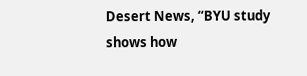Desert News, “BYU study shows how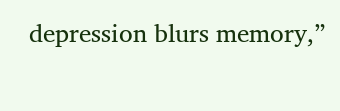depression blurs memory,”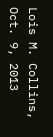Lois M. Collins, Oct. 9, 2013